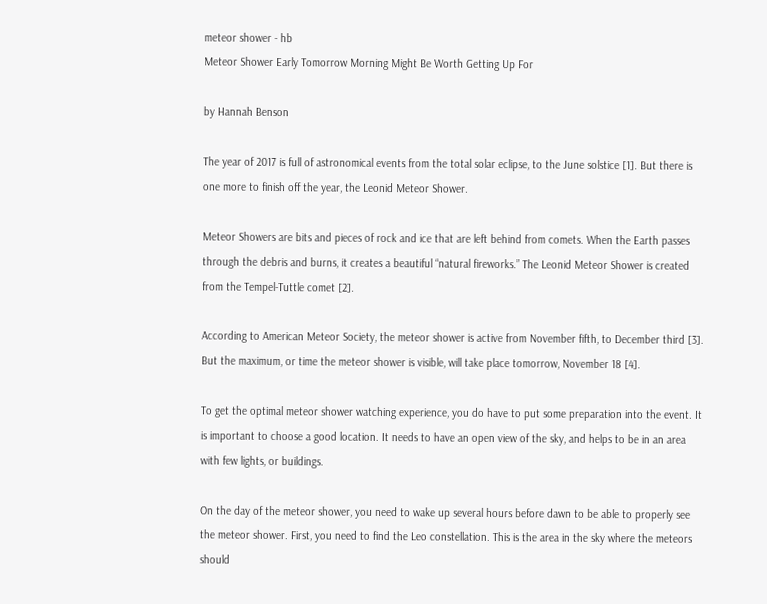meteor shower - hb
Meteor Shower Early Tomorrow Morning Might Be Worth Getting Up For

by Hannah Benson

The year of 2017 is full of astronomical events from the total solar eclipse, to the June solstice [1]. But there is one more to finish off the year, the Leonid Meteor Shower.

Meteor Showers are bits and pieces of rock and ice that are left behind from comets. When the Earth passes through the debris and burns, it creates a beautiful “natural fireworks.” The Leonid Meteor Shower is created from the Tempel-Tuttle comet [2].

According to American Meteor Society, the meteor shower is active from November fifth, to December third [3]. But the maximum, or time the meteor shower is visible, will take place tomorrow, November 18 [4].

To get the optimal meteor shower watching experience, you do have to put some preparation into the event. It is important to choose a good location. It needs to have an open view of the sky, and helps to be in an area with few lights, or buildings.

On the day of the meteor shower, you need to wake up several hours before dawn to be able to properly see the meteor shower. First, you need to find the Leo constellation. This is the area in the sky where the meteors should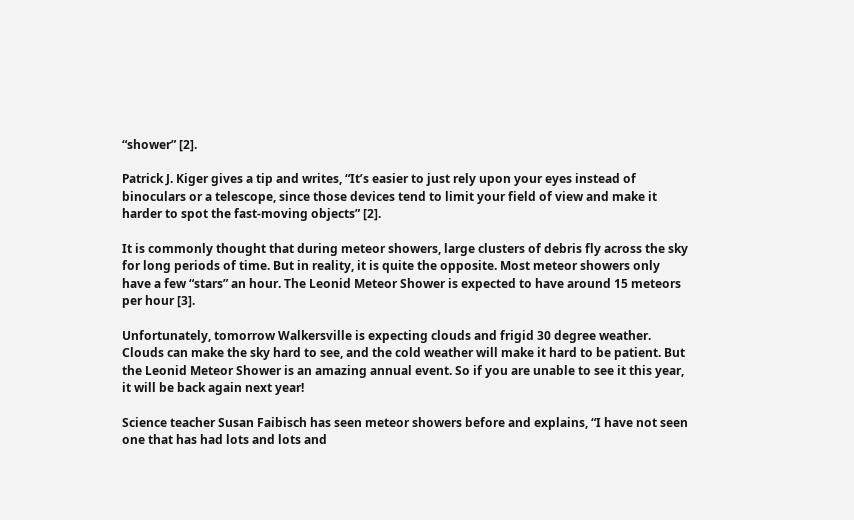“shower” [2].

Patrick J. Kiger gives a tip and writes, “It’s easier to just rely upon your eyes instead of binoculars or a telescope, since those devices tend to limit your field of view and make it harder to spot the fast-moving objects” [2].

It is commonly thought that during meteor showers, large clusters of debris fly across the sky for long periods of time. But in reality, it is quite the opposite. Most meteor showers only have a few “stars” an hour. The Leonid Meteor Shower is expected to have around 15 meteors per hour [3].

Unfortunately, tomorrow Walkersville is expecting clouds and frigid 30 degree weather. Clouds can make the sky hard to see, and the cold weather will make it hard to be patient. But the Leonid Meteor Shower is an amazing annual event. So if you are unable to see it this year, it will be back again next year!

Science teacher Susan Faibisch has seen meteor showers before and explains, “I have not seen one that has had lots and lots and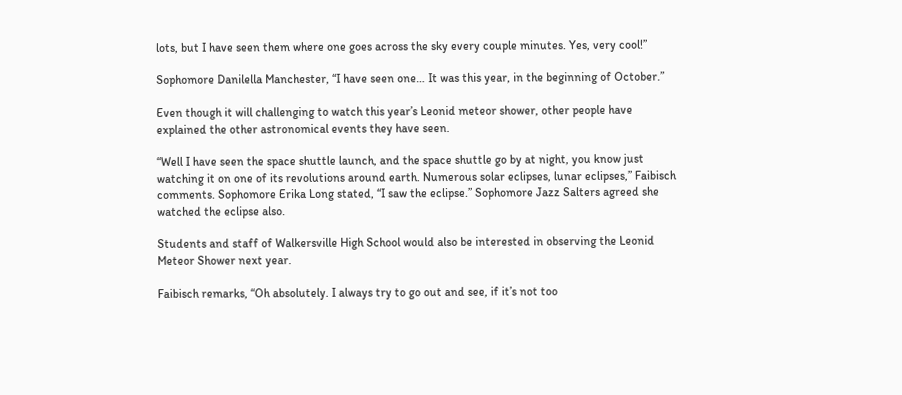lots, but I have seen them where one goes across the sky every couple minutes. Yes, very cool!”

Sophomore Danilella Manchester, “I have seen one… It was this year, in the beginning of October.”

Even though it will challenging to watch this year’s Leonid meteor shower, other people have explained the other astronomical events they have seen.

“Well I have seen the space shuttle launch, and the space shuttle go by at night, you know just watching it on one of its revolutions around earth. Numerous solar eclipses, lunar eclipses,” Faibisch comments. Sophomore Erika Long stated, “I saw the eclipse.” Sophomore Jazz Salters agreed she watched the eclipse also.

Students and staff of Walkersville High School would also be interested in observing the Leonid Meteor Shower next year.

Faibisch remarks, “Oh absolutely. I always try to go out and see, if it’s not too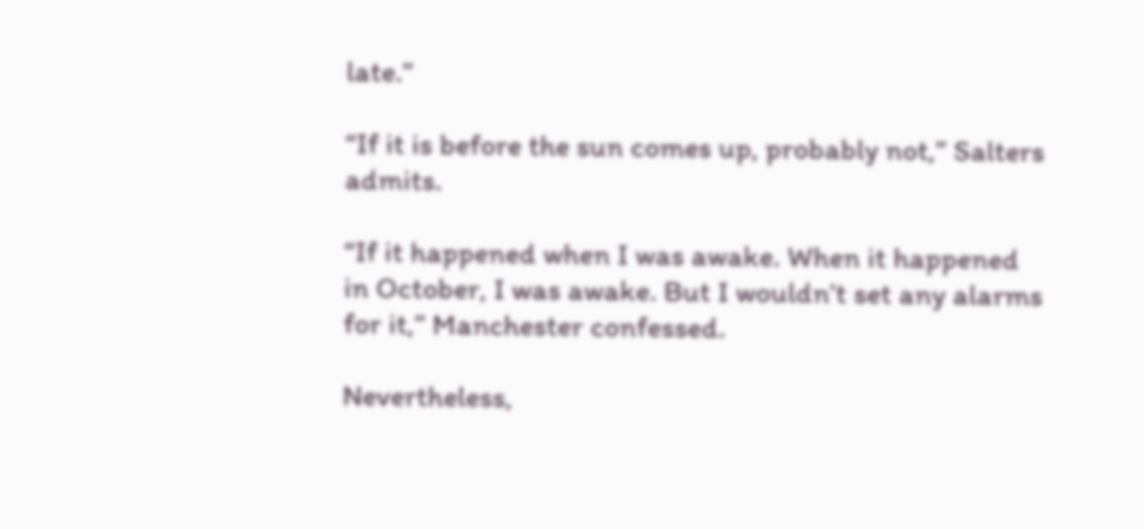late.”

“If it is before the sun comes up, probably not,” Salters admits.

“If it happened when I was awake. When it happened in October, I was awake. But I wouldn’t set any alarms for it,” Manchester confessed.

Nevertheless,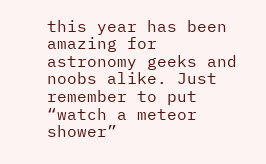this year has been amazing for astronomy geeks and noobs alike. Just remember to put “watch a meteor shower”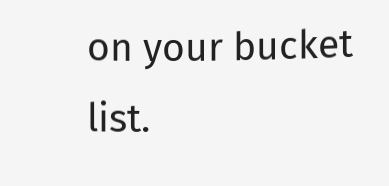on your bucket list.